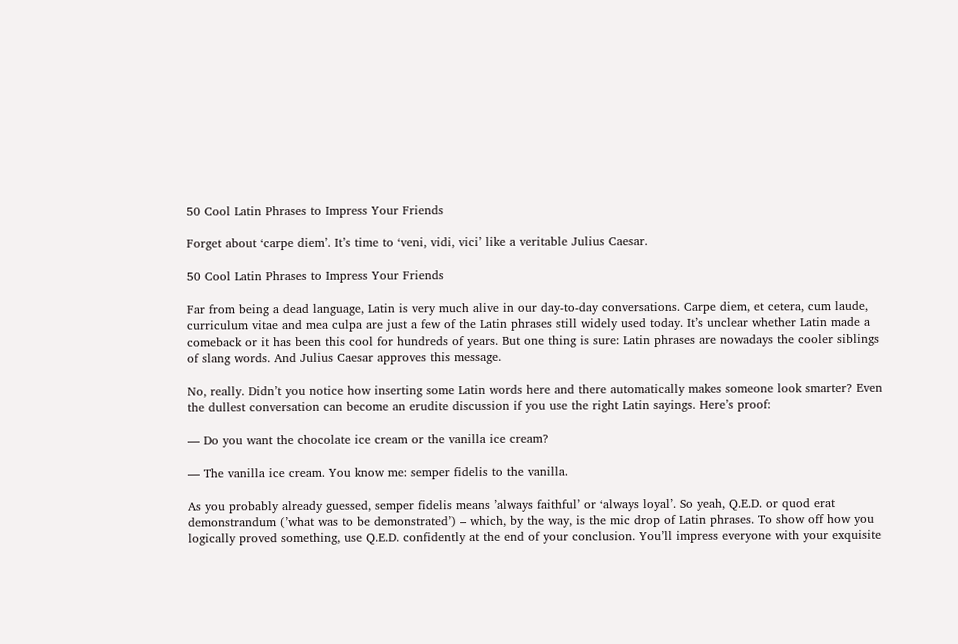50 Cool Latin Phrases to Impress Your Friends

Forget about ‘carpe diem’. It’s time to ‘veni, vidi, vici’ like a veritable Julius Caesar.

50 Cool Latin Phrases to Impress Your Friends

Far from being a dead language, Latin is very much alive in our day-to-day conversations. Carpe diem, et cetera, cum laude, curriculum vitae and mea culpa are just a few of the Latin phrases still widely used today. It’s unclear whether Latin made a comeback or it has been this cool for hundreds of years. But one thing is sure: Latin phrases are nowadays the cooler siblings of slang words. And Julius Caesar approves this message.

No, really. Didn’t you notice how inserting some Latin words here and there automatically makes someone look smarter? Even the dullest conversation can become an erudite discussion if you use the right Latin sayings. Here’s proof:

— Do you want the chocolate ice cream or the vanilla ice cream?

— The vanilla ice cream. You know me: semper fidelis to the vanilla.

As you probably already guessed, semper fidelis means ’always faithful’ or ‘always loyal’. So yeah, Q.E.D. or quod erat demonstrandum (’what was to be demonstrated’) – which, by the way, is the mic drop of Latin phrases. To show off how you logically proved something, use Q.E.D. confidently at the end of your conclusion. You’ll impress everyone with your exquisite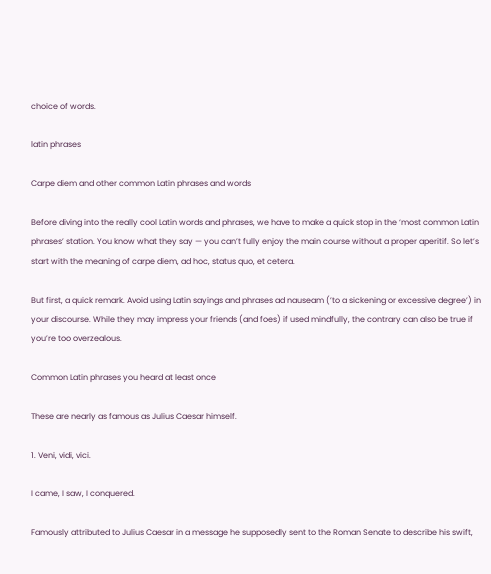choice of words.

latin phrases

Carpe diem and other common Latin phrases and words

Before diving into the really cool Latin words and phrases, we have to make a quick stop in the ‘most common Latin phrases’ station. You know what they say — you can’t fully enjoy the main course without a proper aperitif. So let’s start with the meaning of carpe diem, ad hoc, status quo, et cetera.

But first, a quick remark. Avoid using Latin sayings and phrases ad nauseam (’to a sickening or excessive degree’) in your discourse. While they may impress your friends (and foes) if used mindfully, the contrary can also be true if you’re too overzealous.

Common Latin phrases you heard at least once

These are nearly as famous as Julius Caesar himself.

1. Veni, vidi, vici.

I came, I saw, I conquered.

Famously attributed to Julius Caesar in a message he supposedly sent to the Roman Senate to describe his swift,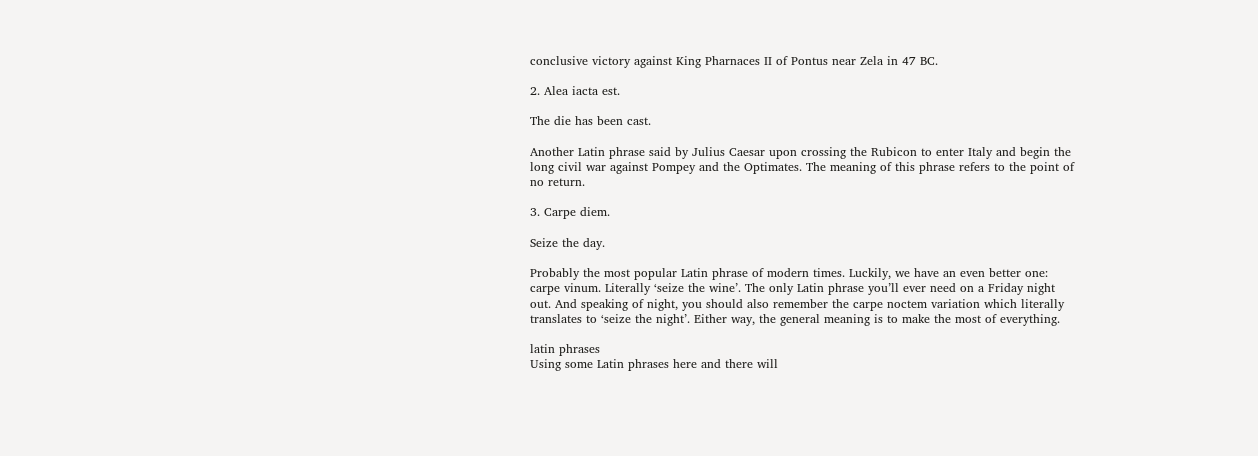conclusive victory against King Pharnaces II of Pontus near Zela in 47 BC.

2. Alea iacta est.

The die has been cast.

Another Latin phrase said by Julius Caesar upon crossing the Rubicon to enter Italy and begin the long civil war against Pompey and the Optimates. The meaning of this phrase refers to the point of no return.

3. Carpe diem.

Seize the day.

Probably the most popular Latin phrase of modern times. Luckily, we have an even better one: carpe vinum. Literally ‘seize the wine’. The only Latin phrase you’ll ever need on a Friday night out. And speaking of night, you should also remember the carpe noctem variation which literally translates to ‘seize the night’. Either way, the general meaning is to make the most of everything.

latin phrases
Using some Latin phrases here and there will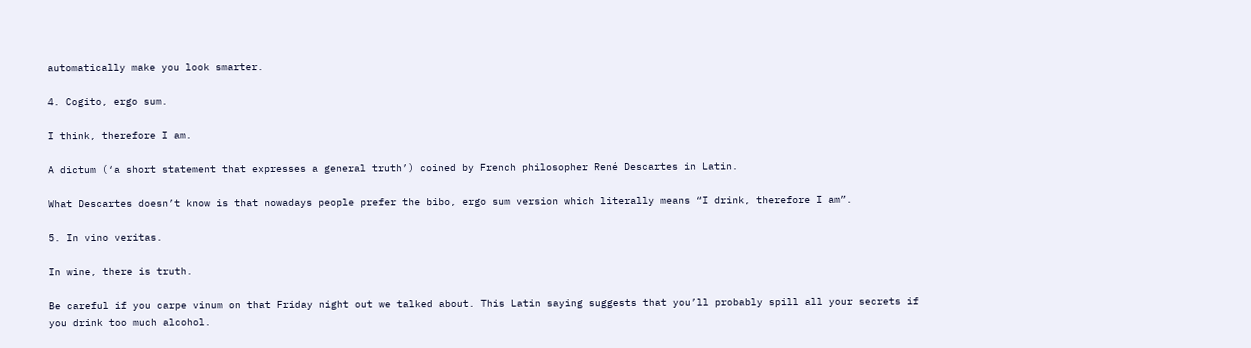automatically make you look smarter.

4. Cogito, ergo sum.

I think, therefore I am.

A dictum (‘a short statement that expresses a general truth’) coined by French philosopher René Descartes in Latin.

What Descartes doesn’t know is that nowadays people prefer the bibo, ergo sum version which literally means “I drink, therefore I am”.

5. In vino veritas.

In wine, there is truth.

Be careful if you carpe vinum on that Friday night out we talked about. This Latin saying suggests that you’ll probably spill all your secrets if you drink too much alcohol.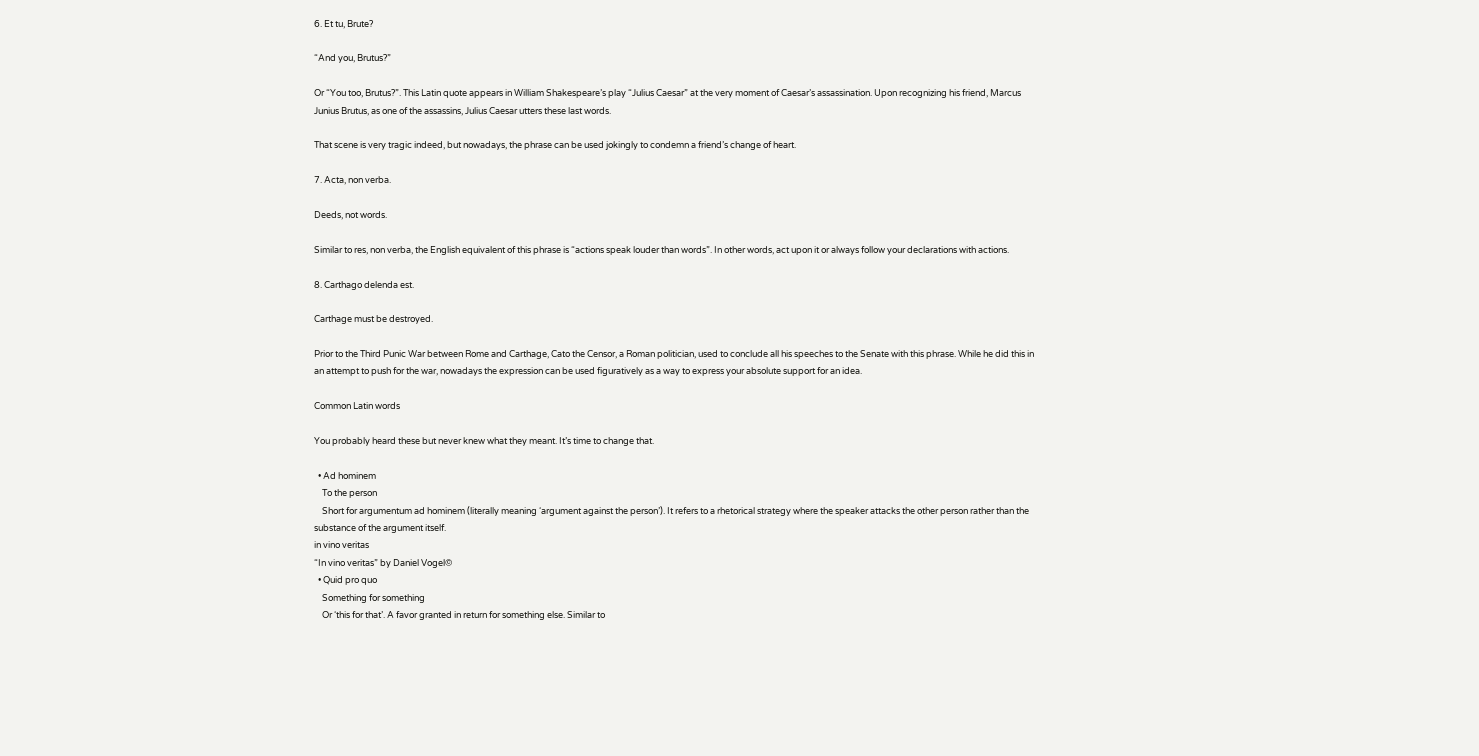6. Et tu, Brute?

“And you, Brutus?”

Or “You too, Brutus?”. This Latin quote appears in William Shakespeare’s play “Julius Caesar” at the very moment of Caesar’s assassination. Upon recognizing his friend, Marcus Junius Brutus, as one of the assassins, Julius Caesar utters these last words.

That scene is very tragic indeed, but nowadays, the phrase can be used jokingly to condemn a friend’s change of heart.

7. Acta, non verba.

Deeds, not words.

Similar to res, non verba, the English equivalent of this phrase is “actions speak louder than words”. In other words, act upon it or always follow your declarations with actions.

8. Carthago delenda est.

Carthage must be destroyed.

Prior to the Third Punic War between Rome and Carthage, Cato the Censor, a Roman politician, used to conclude all his speeches to the Senate with this phrase. While he did this in an attempt to push for the war, nowadays the expression can be used figuratively as a way to express your absolute support for an idea.

Common Latin words

You probably heard these but never knew what they meant. It’s time to change that.

  • Ad hominem
    To the person
    Short for argumentum ad hominem (literally meaning ‘argument against the person’). It refers to a rhetorical strategy where the speaker attacks the other person rather than the substance of the argument itself.
in vino veritas
“In vino veritas” by Daniel Vogel©
  • Quid pro quo
    Something for something
    Or ‘this for that’. A favor granted in return for something else. Similar to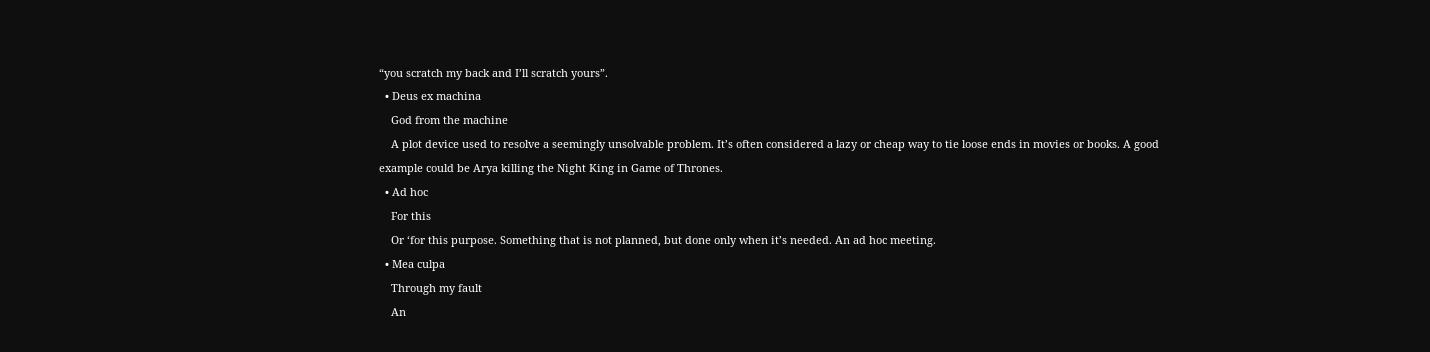“you scratch my back and I’ll scratch yours”.
  • Deus ex machina
    God from the machine
    A plot device used to resolve a seemingly unsolvable problem. It’s often considered a lazy or cheap way to tie loose ends in movies or books. A good example could be Arya killing the Night King in Game of Thrones.
  • Ad hoc
    For this
    Or ‘for this purpose. Something that is not planned, but done only when it’s needed. An ad hoc meeting.
  • Mea culpa
    Through my fault
    An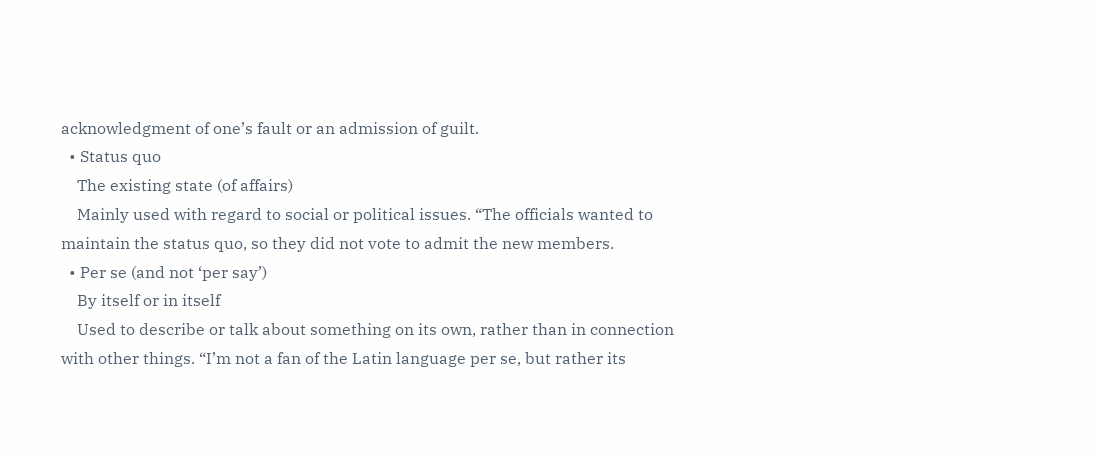acknowledgment of one’s fault or an admission of guilt.
  • Status quo
    The existing state (of affairs)
    Mainly used with regard to social or political issues. “The officials wanted to maintain the status quo, so they did not vote to admit the new members.
  • Per se (and not ‘per say’)
    By itself or in itself
    Used to describe or talk about something on its own, rather than in connection with other things. “I’m not a fan of the Latin language per se, but rather its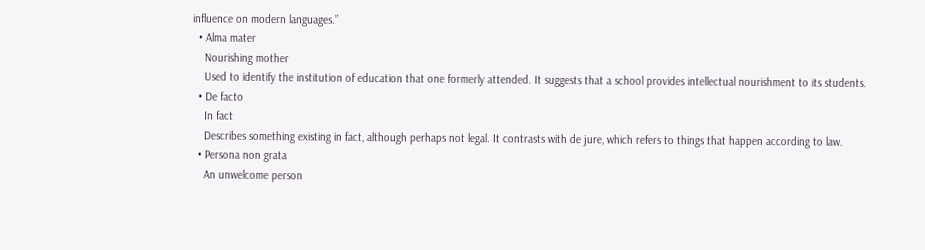influence on modern languages.”
  • Alma mater
    Nourishing mother
    Used to identify the institution of education that one formerly attended. It suggests that a school provides intellectual nourishment to its students.
  • De facto
    In fact
    Describes something existing in fact, although perhaps not legal. It contrasts with de jure, which refers to things that happen according to law.
  • Persona non grata
    An unwelcome person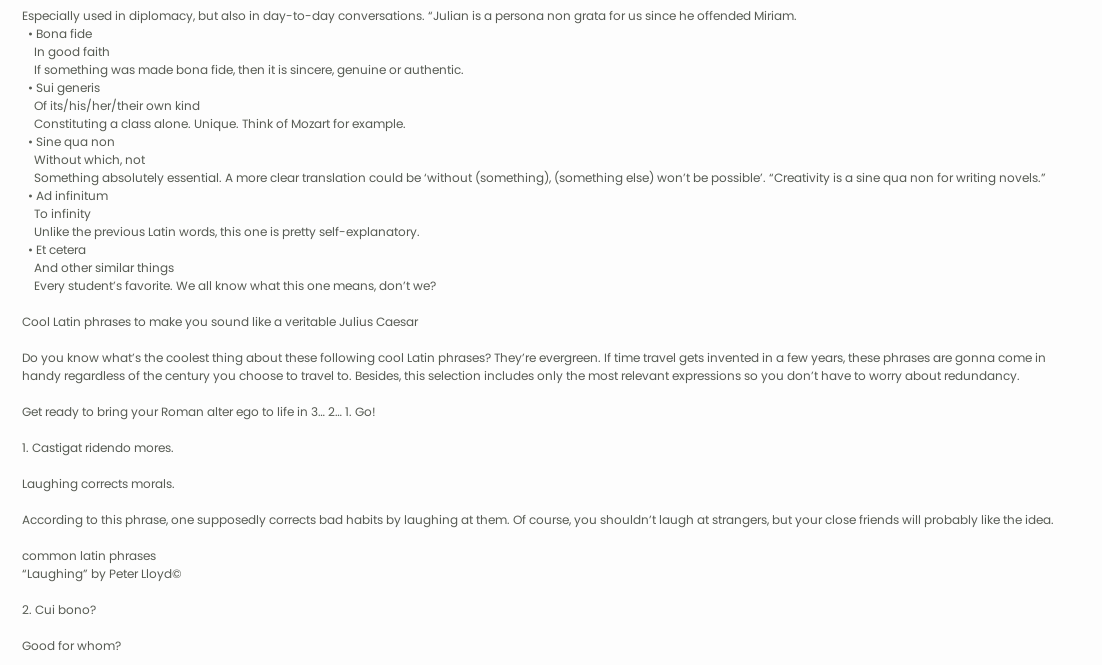Especially used in diplomacy, but also in day-to-day conversations. “Julian is a persona non grata for us since he offended Miriam.
  • Bona fide
    In good faith
    If something was made bona fide, then it is sincere, genuine or authentic.
  • Sui generis
    Of its/his/her/their own kind
    Constituting a class alone. Unique. Think of Mozart for example.
  • Sine qua non
    Without which, not
    Something absolutely essential. A more clear translation could be ‘without (something), (something else) won’t be possible’. “Creativity is a sine qua non for writing novels.”
  • Ad infinitum
    To infinity
    Unlike the previous Latin words, this one is pretty self-explanatory.
  • Et cetera
    And other similar things
    Every student’s favorite. We all know what this one means, don’t we?

Cool Latin phrases to make you sound like a veritable Julius Caesar

Do you know what’s the coolest thing about these following cool Latin phrases? They’re evergreen. If time travel gets invented in a few years, these phrases are gonna come in handy regardless of the century you choose to travel to. Besides, this selection includes only the most relevant expressions so you don’t have to worry about redundancy.

Get ready to bring your Roman alter ego to life in 3… 2… 1. Go!

1. Castigat ridendo mores.

Laughing corrects morals.

According to this phrase, one supposedly corrects bad habits by laughing at them. Of course, you shouldn’t laugh at strangers, but your close friends will probably like the idea.

common latin phrases
“Laughing” by Peter Lloyd©

2. Cui bono?

Good for whom?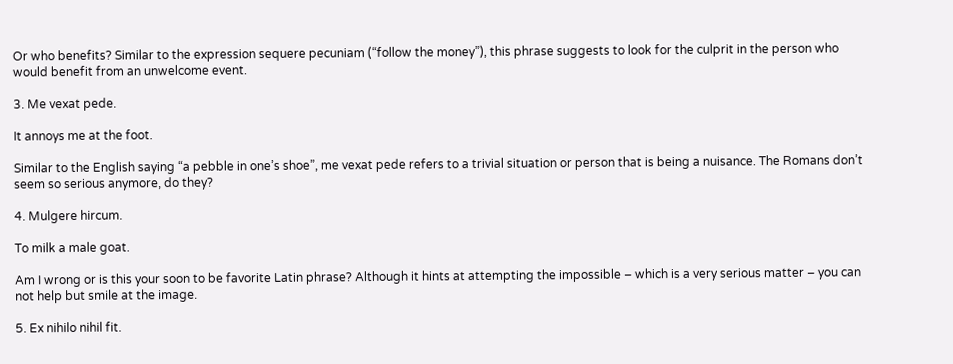Or who benefits? Similar to the expression sequere pecuniam (“follow the money”), this phrase suggests to look for the culprit in the person who would benefit from an unwelcome event.

3. Me vexat pede.

It annoys me at the foot.

Similar to the English saying “a pebble in one’s shoe”, me vexat pede refers to a trivial situation or person that is being a nuisance. The Romans don’t seem so serious anymore, do they?

4. Mulgere hircum.

To milk a male goat.

Am I wrong or is this your soon to be favorite Latin phrase? Although it hints at attempting the impossible – which is a very serious matter – you can not help but smile at the image.

5. Ex nihilo nihil fit.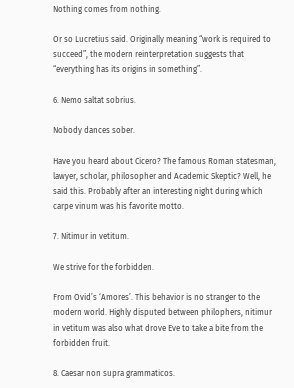Nothing comes from nothing.

Or so Lucretius said. Originally meaning “work is required to succeed”, the modern reinterpretation suggests that “everything has its origins in something”.

6. Nemo saltat sobrius.

Nobody dances sober.

Have you heard about Cicero? The famous Roman statesman, lawyer, scholar, philosopher and Academic Skeptic? Well, he said this. Probably after an interesting night during which carpe vinum was his favorite motto.

7. Nitimur in vetitum.

We strive for the forbidden.

From Ovid’s ‘Amores’. This behavior is no stranger to the modern world. Highly disputed between philophers, nitimur in vetitum was also what drove Eve to take a bite from the forbidden fruit.

8. Caesar non supra grammaticos.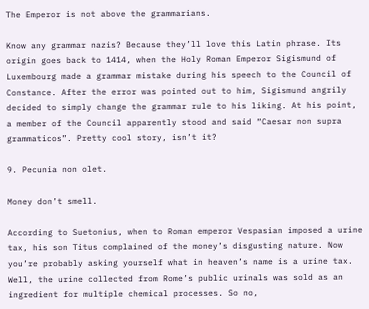The Emperor is not above the grammarians.

Know any grammar nazis? Because they’ll love this Latin phrase. Its origin goes back to 1414, when the Holy Roman Emperor Sigismund of Luxembourg made a grammar mistake during his speech to the Council of Constance. After the error was pointed out to him, Sigismund angrily decided to simply change the grammar rule to his liking. At his point, a member of the Council apparently stood and said “Caesar non supra grammaticos”. Pretty cool story, isn’t it?

9. Pecunia non olet.

Money don’t smell.

According to Suetonius, when to Roman emperor Vespasian imposed a urine tax, his son Titus complained of the money’s disgusting nature. Now you’re probably asking yourself what in heaven’s name is a urine tax. Well, the urine collected from Rome’s public urinals was sold as an ingredient for multiple chemical processes. So no,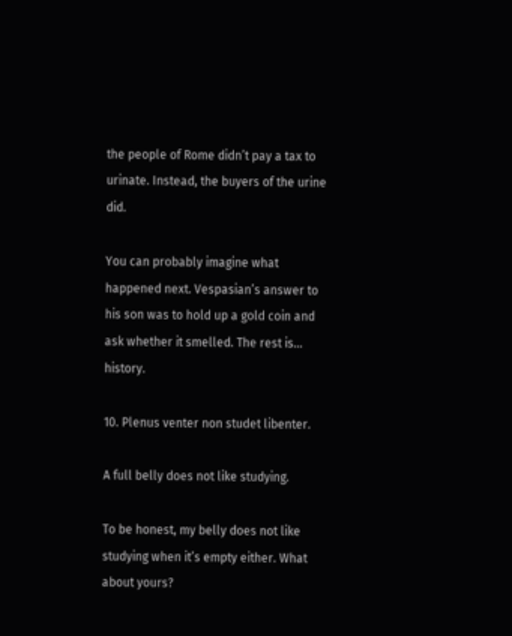the people of Rome didn’t pay a tax to urinate. Instead, the buyers of the urine did.

You can probably imagine what happened next. Vespasian’s answer to his son was to hold up a gold coin and ask whether it smelled. The rest is… history.

10. Plenus venter non studet libenter.

A full belly does not like studying.

To be honest, my belly does not like studying when it’s empty either. What about yours?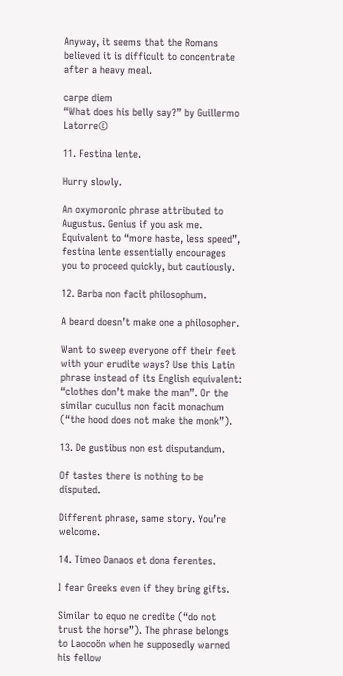Anyway, it seems that the Romans believed it is difficult to concentrate after a heavy meal.

carpe diem
“What does his belly say?” by Guillermo Latorre©

11. Festina lente.

Hurry slowly.

An oxymoronic phrase attributed to Augustus. Genius if you ask me. Equivalent to “more haste, less speed”, festina lente essentially encourages you to proceed quickly, but cautiously.

12. Barba non facit philosophum.

A beard doesn’t make one a philosopher.

Want to sweep everyone off their feet with your erudite ways? Use this Latin phrase instead of its English equivalent: “clothes don’t make the man”. Or the similar cucullus non facit monachum (“the hood does not make the monk”).

13. De gustibus non est disputandum.

Of tastes there is nothing to be disputed.

Different phrase, same story. You’re welcome.

14. Timeo Danaos et dona ferentes.

I fear Greeks even if they bring gifts.

Similar to equo ne credite (“do not trust the horse”). The phrase belongs to Laocoön when he supposedly warned his fellow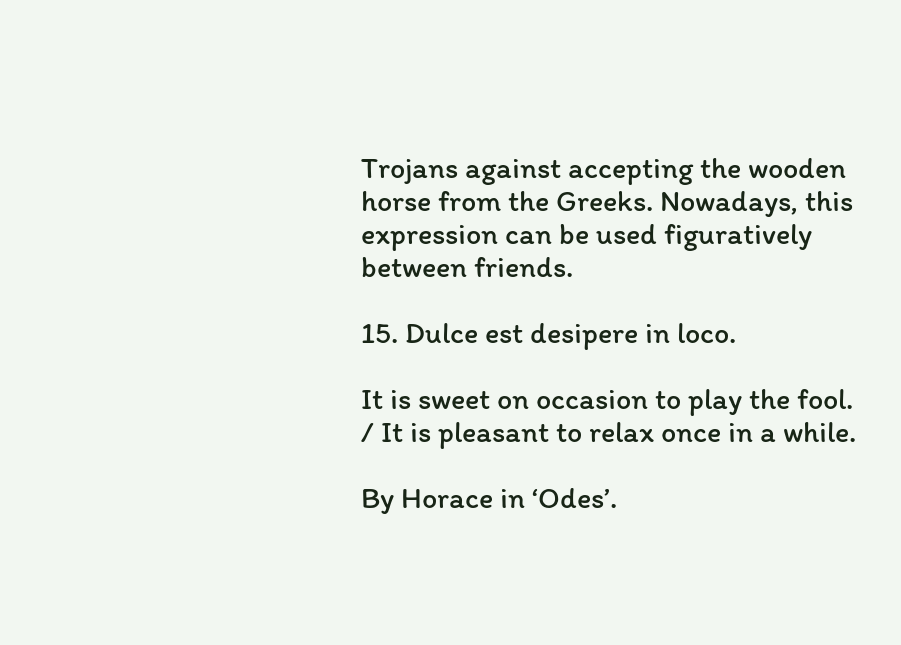Trojans against accepting the wooden horse from the Greeks. Nowadays, this expression can be used figuratively between friends.

15. Dulce est desipere in loco.

It is sweet on occasion to play the fool. / It is pleasant to relax once in a while.

By Horace in ‘Odes’.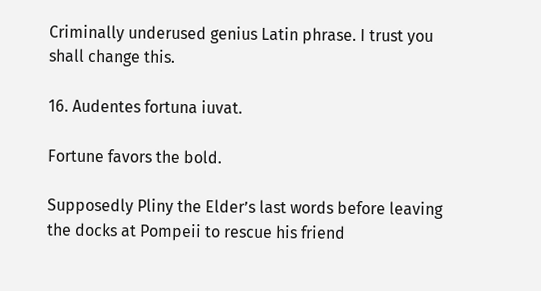Criminally underused genius Latin phrase. I trust you shall change this.

16. Audentes fortuna iuvat.

Fortune favors the bold.

Supposedly Pliny the Elder’s last words before leaving the docks at Pompeii to rescue his friend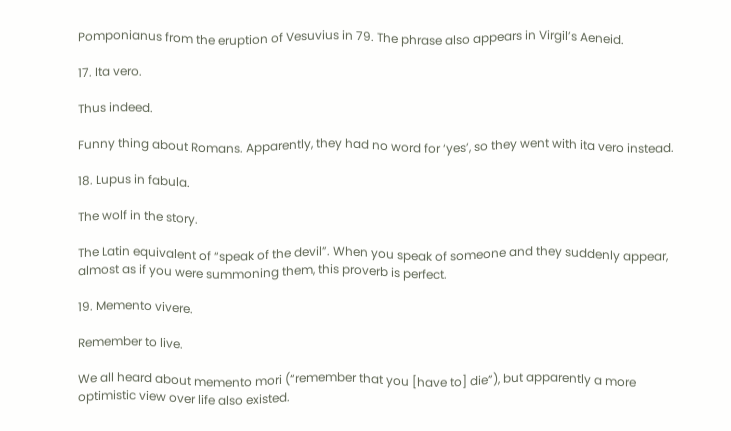Pomponianus from the eruption of Vesuvius in 79. The phrase also appears in Virgil’s Aeneid.

17. Ita vero.

Thus indeed.

Funny thing about Romans. Apparently, they had no word for ‘yes’, so they went with ita vero instead.

18. Lupus in fabula.

The wolf in the story.

The Latin equivalent of “speak of the devil”. When you speak of someone and they suddenly appear, almost as if you were summoning them, this proverb is perfect.

19. Memento vivere.

Remember to live.

We all heard about memento mori (“remember that you [have to] die”), but apparently a more optimistic view over life also existed.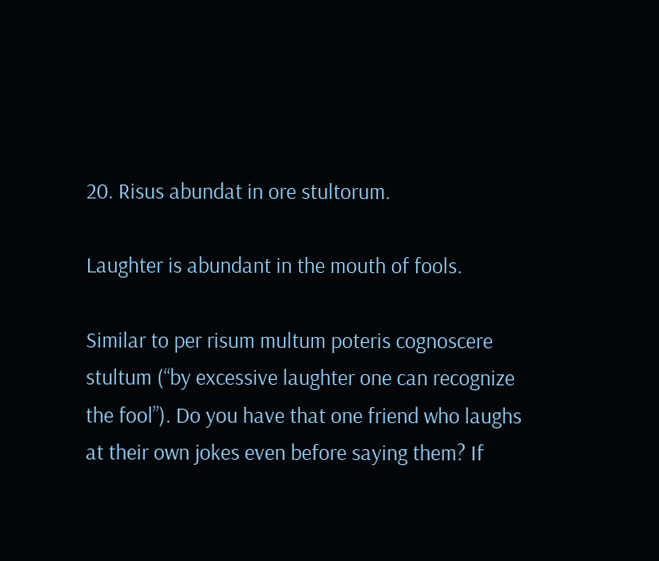20. Risus abundat in ore stultorum.

Laughter is abundant in the mouth of fools.

Similar to per risum multum poteris cognoscere stultum (“by excessive laughter one can recognize the fool”). Do you have that one friend who laughs at their own jokes even before saying them? If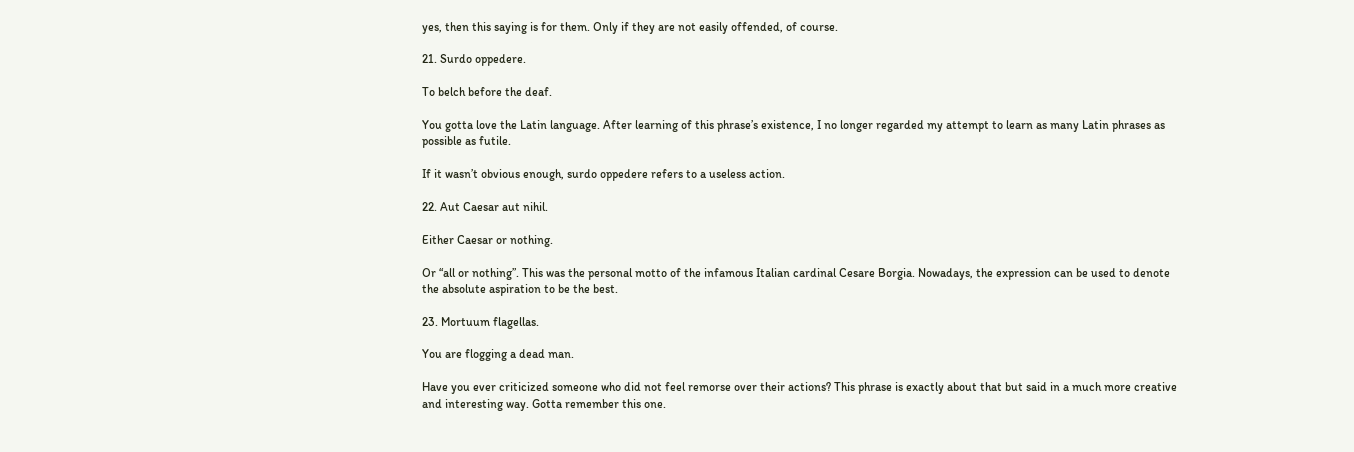yes, then this saying is for them. Only if they are not easily offended, of course.

21. Surdo oppedere.

To belch before the deaf.

You gotta love the Latin language. After learning of this phrase’s existence, I no longer regarded my attempt to learn as many Latin phrases as possible as futile.

If it wasn’t obvious enough, surdo oppedere refers to a useless action.

22. Aut Caesar aut nihil.

Either Caesar or nothing.

Or “all or nothing”. This was the personal motto of the infamous Italian cardinal Cesare Borgia. Nowadays, the expression can be used to denote the absolute aspiration to be the best.

23. Mortuum flagellas.

You are flogging a dead man.

Have you ever criticized someone who did not feel remorse over their actions? This phrase is exactly about that but said in a much more creative and interesting way. Gotta remember this one.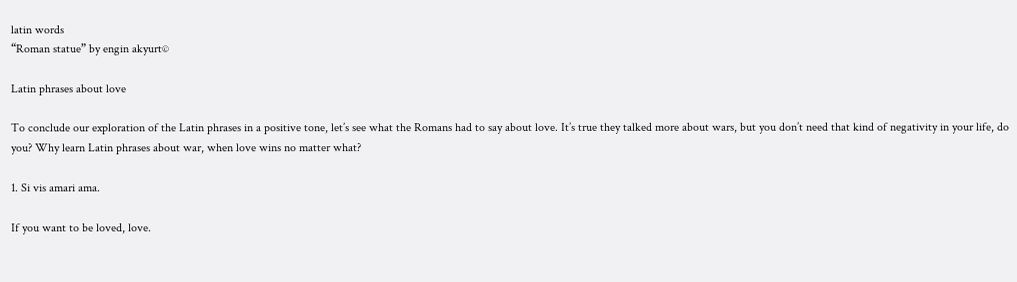latin words
“Roman statue” by engin akyurt©

Latin phrases about love

To conclude our exploration of the Latin phrases in a positive tone, let’s see what the Romans had to say about love. It’s true they talked more about wars, but you don’t need that kind of negativity in your life, do you? Why learn Latin phrases about war, when love wins no matter what?

1. Si vis amari ama.

If you want to be loved, love.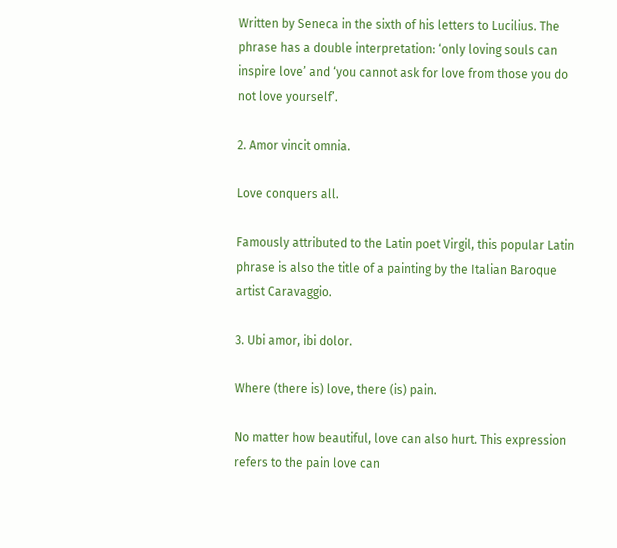Written by Seneca in the sixth of his letters to Lucilius. The phrase has a double interpretation: ‘only loving souls can inspire love’ and ‘you cannot ask for love from those you do not love yourself’.

2. Amor vincit omnia.

Love conquers all.

Famously attributed to the Latin poet Virgil, this popular Latin phrase is also the title of a painting by the Italian Baroque artist Caravaggio.

3. Ubi amor, ibi dolor.

Where (there is) love, there (is) pain.

No matter how beautiful, love can also hurt. This expression refers to the pain love can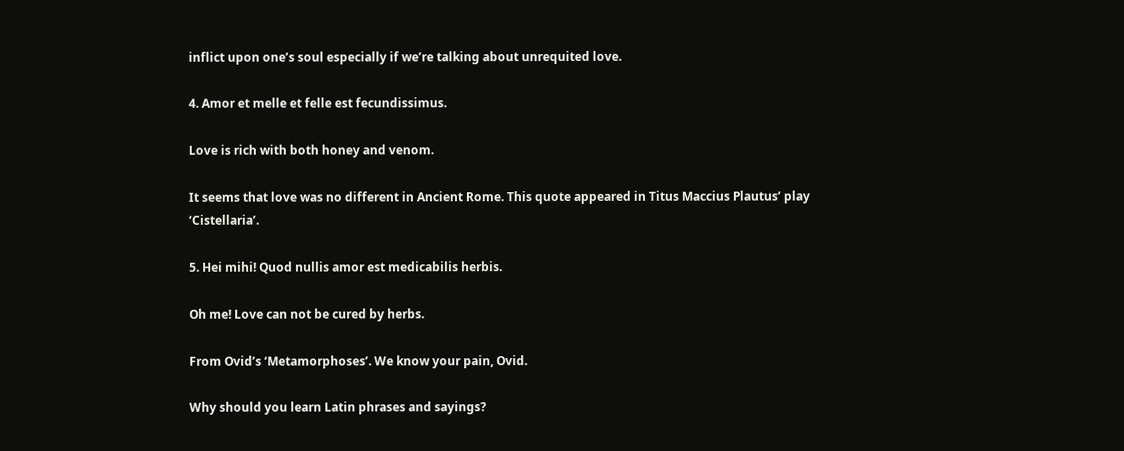inflict upon one’s soul especially if we’re talking about unrequited love.

4. Amor et melle et felle est fecundissimus.

Love is rich with both honey and venom.

It seems that love was no different in Ancient Rome. This quote appeared in Titus Maccius Plautus’ play ‘Cistellaria’.

5. Hei mihi! Quod nullis amor est medicabilis herbis.

Oh me! Love can not be cured by herbs.

From Ovid’s ‘Metamorphoses’. We know your pain, Ovid.

Why should you learn Latin phrases and sayings?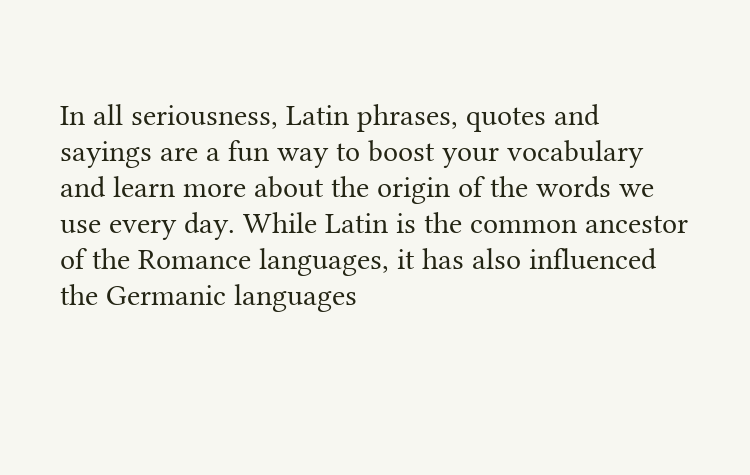In all seriousness, Latin phrases, quotes and sayings are a fun way to boost your vocabulary and learn more about the origin of the words we use every day. While Latin is the common ancestor of the Romance languages, it has also influenced the Germanic languages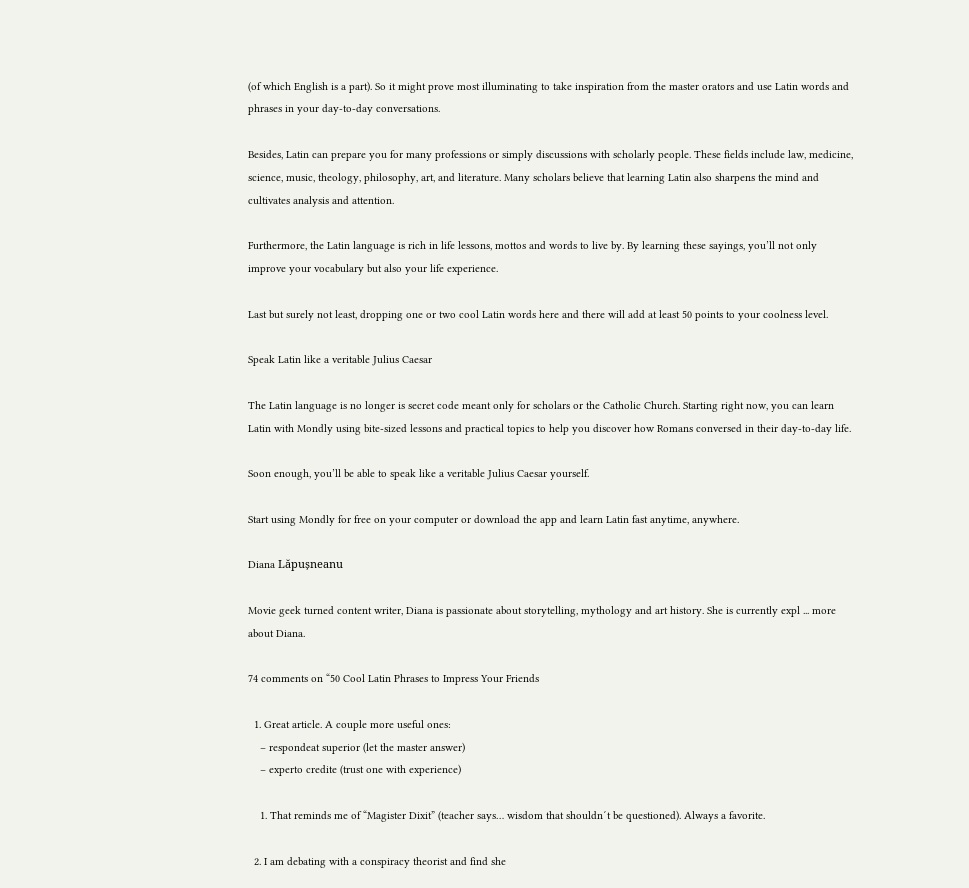(of which English is a part). So it might prove most illuminating to take inspiration from the master orators and use Latin words and phrases in your day-to-day conversations.

Besides, Latin can prepare you for many professions or simply discussions with scholarly people. These fields include law, medicine, science, music, theology, philosophy, art, and literature. Many scholars believe that learning Latin also sharpens the mind and cultivates analysis and attention.

Furthermore, the Latin language is rich in life lessons, mottos and words to live by. By learning these sayings, you’ll not only improve your vocabulary but also your life experience.

Last but surely not least, dropping one or two cool Latin words here and there will add at least 50 points to your coolness level.

Speak Latin like a veritable Julius Caesar

The Latin language is no longer is secret code meant only for scholars or the Catholic Church. Starting right now, you can learn Latin with Mondly using bite-sized lessons and practical topics to help you discover how Romans conversed in their day-to-day life.

Soon enough, you’ll be able to speak like a veritable Julius Caesar yourself.

Start using Mondly for free on your computer or download the app and learn Latin fast anytime, anywhere.

Diana Lăpușneanu

Movie geek turned content writer, Diana is passionate about storytelling, mythology and art history. She is currently expl ... more about Diana.

74 comments on “50 Cool Latin Phrases to Impress Your Friends

  1. Great article. A couple more useful ones:
    – respondeat superior (let the master answer)
    – experto credite (trust one with experience)

    1. That reminds me of “Magister Dixit” (teacher says… wisdom that shouldn´t be questioned). Always a favorite.

  2. I am debating with a conspiracy theorist and find she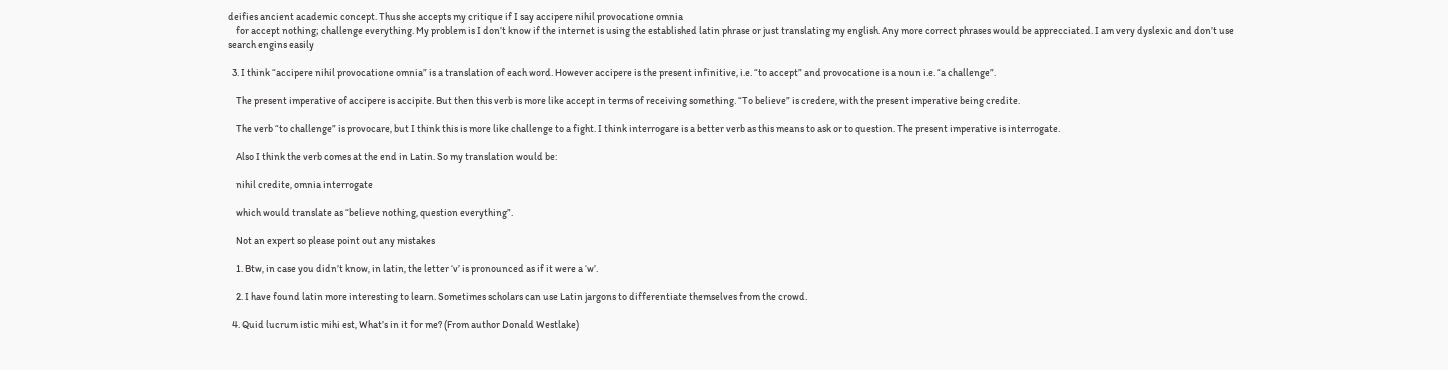deifies ancient academic concept. Thus she accepts my critique if I say accipere nihil provocatione omnia
    for accept nothing; challenge everything. My problem is I don’t know if the internet is using the established latin phrase or just translating my english. Any more correct phrases would be apprecciated. I am very dyslexic and don’t use search engins easily

  3. I think “accipere nihil provocatione omnia” is a translation of each word. However accipere is the present infinitive, i.e. “to accept” and provocatione is a noun i.e. “a challenge”.

    The present imperative of accipere is accipite. But then this verb is more like accept in terms of receiving something. “To believe” is credere, with the present imperative being credite.

    The verb “to challenge” is provocare, but I think this is more like challenge to a fight. I think interrogare is a better verb as this means to ask or to question. The present imperative is interrogate.

    Also I think the verb comes at the end in Latin. So my translation would be:

    nihil credite, omnia interrogate

    which would translate as “believe nothing, question everything”.

    Not an expert so please point out any mistakes

    1. Btw, in case you didn’t know, in latin, the letter ‘v’ is pronounced as if it were a ‘w’.

    2. I have found latin more interesting to learn. Sometimes scholars can use Latin jargons to differentiate themselves from the crowd.

  4. Quid lucrum istic mihi est, What’s in it for me? (From author Donald Westlake)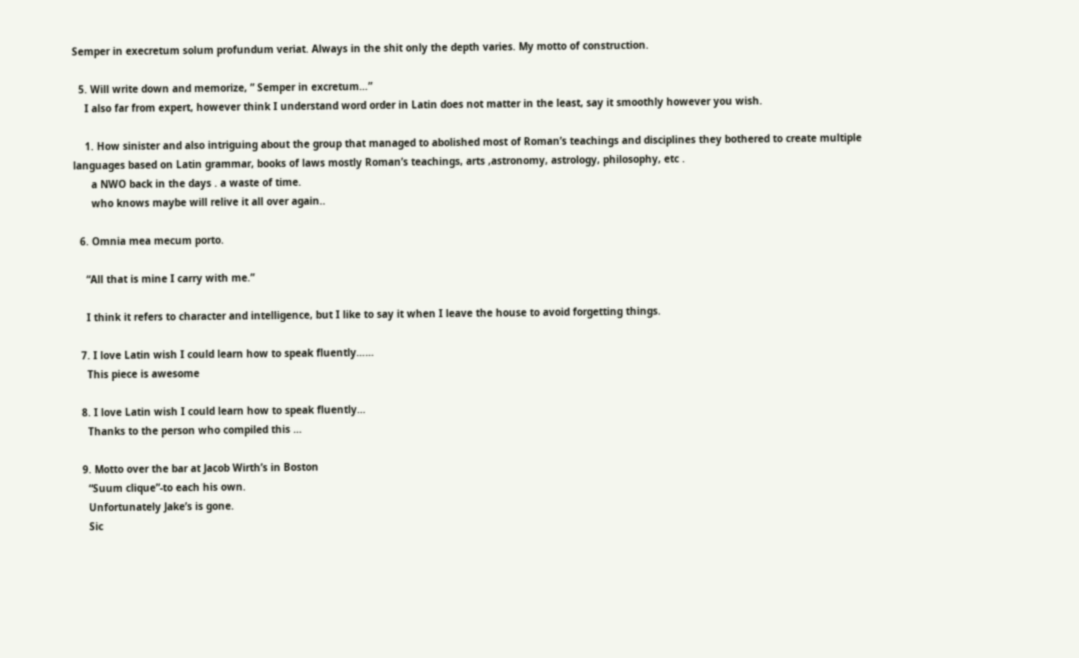Semper in execretum solum profundum veriat. Always in the shit only the depth varies. My motto of construction.

  5. Will write down and memorize, ” Semper in excretum…”
    I also far from expert, however think I understand word order in Latin does not matter in the least, say it smoothly however you wish.

    1. How sinister and also intriguing about the group that managed to abolished most of Roman’s teachings and disciplines they bothered to create multiple languages based on Latin grammar, books of laws mostly Roman’s teachings, arts ,astronomy, astrology, philosophy, etc .
      a NWO back in the days . a waste of time.
      who knows maybe will relive it all over again..

  6. Omnia mea mecum porto.

    “All that is mine I carry with me.”

    I think it refers to character and intelligence, but I like to say it when I leave the house to avoid forgetting things.

  7. I love Latin wish I could learn how to speak fluently……
    This piece is awesome

  8. I love Latin wish I could learn how to speak fluently…
    Thanks to the person who compiled this …

  9. Motto over the bar at Jacob Wirth’s in Boston
    “Suum clique”-to each his own.
    Unfortunately Jake’s is gone.
    Sic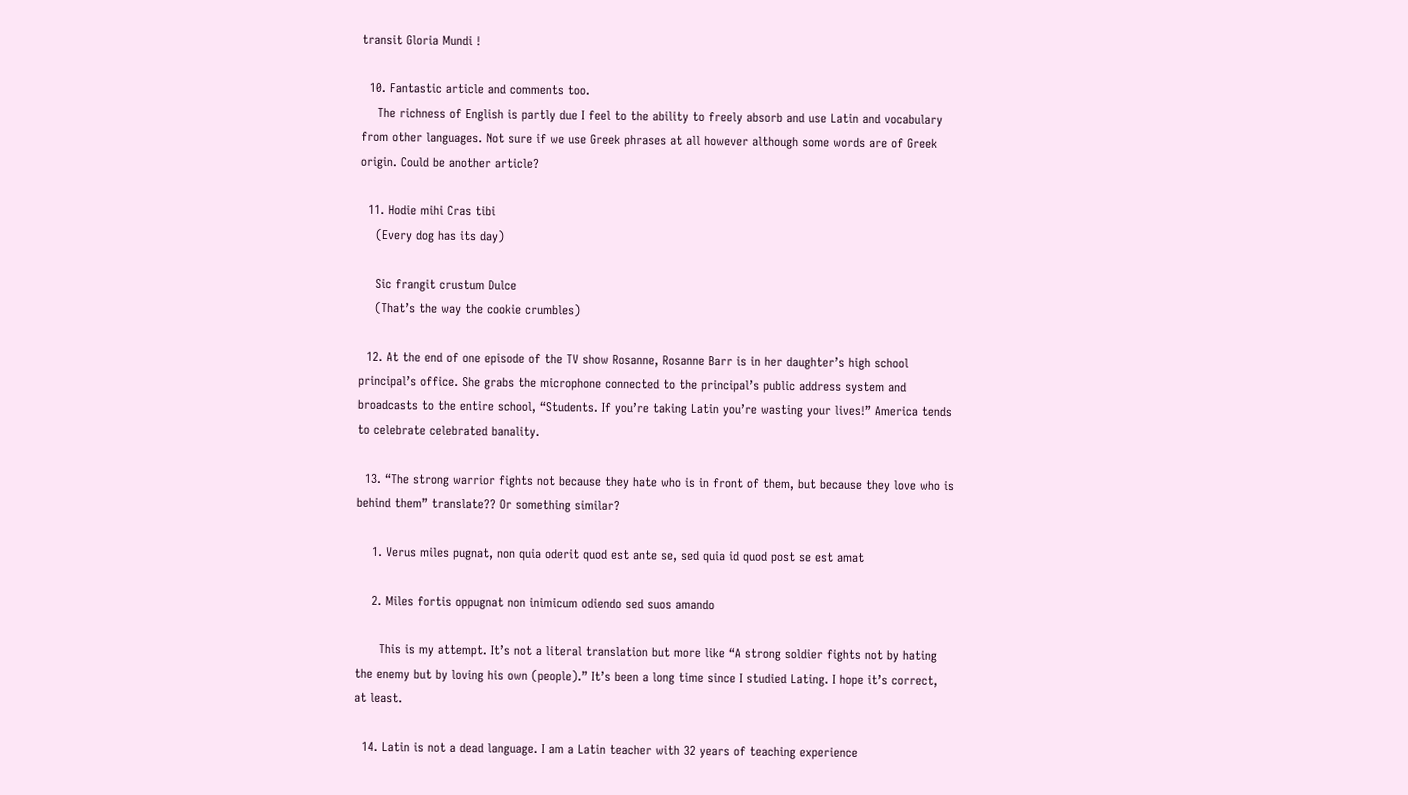transit Gloria Mundi !

  10. Fantastic article and comments too.
    The richness of English is partly due I feel to the ability to freely absorb and use Latin and vocabulary from other languages. Not sure if we use Greek phrases at all however although some words are of Greek origin. Could be another article?

  11. Hodie mihi Cras tibi
    (Every dog has its day)

    Sic frangit crustum Dulce
    (That’s the way the cookie crumbles)

  12. At the end of one episode of the TV show Rosanne, Rosanne Barr is in her daughter’s high school principal’s office. She grabs the microphone connected to the principal’s public address system and broadcasts to the entire school, “Students. If you’re taking Latin you’re wasting your lives!” America tends to celebrate celebrated banality.

  13. “The strong warrior fights not because they hate who is in front of them, but because they love who is behind them” translate?? Or something similar?

    1. Verus miles pugnat, non quia oderit quod est ante se, sed quia id quod post se est amat

    2. Miles fortis oppugnat non inimicum odiendo sed suos amando

      This is my attempt. It’s not a literal translation but more like “A strong soldier fights not by hating the enemy but by loving his own (people).” It’s been a long time since I studied Lating. I hope it’s correct, at least.

  14. Latin is not a dead language. I am a Latin teacher with 32 years of teaching experience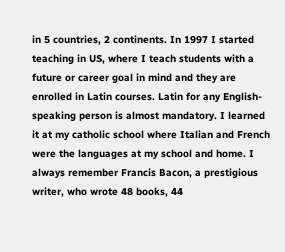in 5 countries, 2 continents. In 1997 I started teaching in US, where I teach students with a future or career goal in mind and they are enrolled in Latin courses. Latin for any English- speaking person is almost mandatory. I learned it at my catholic school where Italian and French were the languages at my school and home. I always remember Francis Bacon, a prestigious writer, who wrote 48 books, 44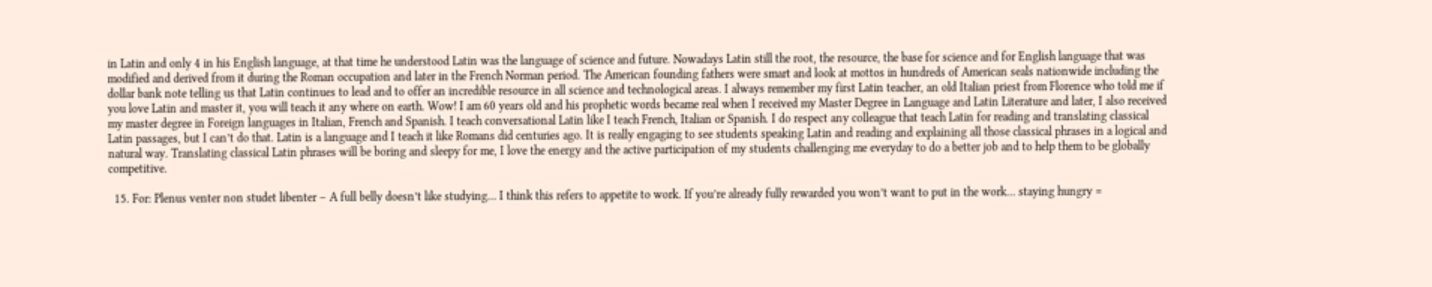in Latin and only 4 in his English language, at that time he understood Latin was the language of science and future. Nowadays Latin still the root, the resource, the base for science and for English language that was modified and derived from it during the Roman occupation and later in the French Norman period. The American founding fathers were smart and look at mottos in hundreds of American seals nationwide including the dollar bank note telling us that Latin continues to lead and to offer an incredible resource in all science and technological areas. I always remember my first Latin teacher, an old Italian priest from Florence who told me if you love Latin and master it, you will teach it any where on earth. Wow! I am 60 years old and his prophetic words became real when I received my Master Degree in Language and Latin Literature and later, I also received my master degree in Foreign languages in Italian, French and Spanish. I teach conversational Latin like I teach French, Italian or Spanish. I do respect any colleague that teach Latin for reading and translating classical Latin passages, but I can’t do that. Latin is a language and I teach it like Romans did centuries ago. It is really engaging to see students speaking Latin and reading and explaining all those classical phrases in a logical and natural way. Translating classical Latin phrases will be boring and sleepy for me, I love the energy and the active participation of my students challenging me everyday to do a better job and to help them to be globally competitive.

  15. For: Plenus venter non studet libenter – A full belly doesn’t like studying… I think this refers to appetite to work. If you’re already fully rewarded you won’t want to put in the work… staying hungry =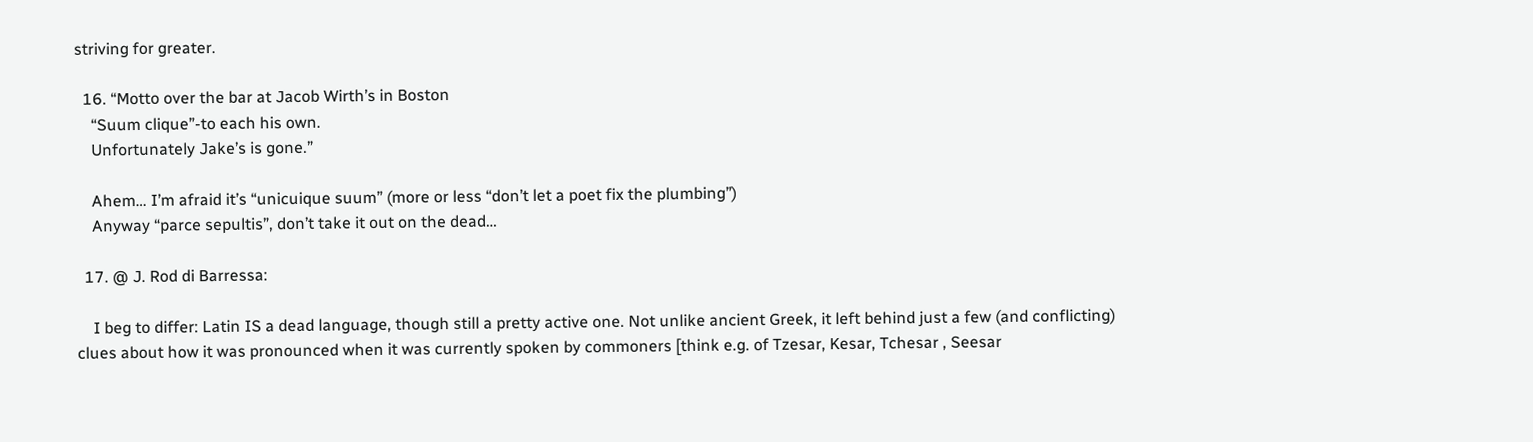striving for greater.

  16. “Motto over the bar at Jacob Wirth’s in Boston
    “Suum clique”-to each his own.
    Unfortunately Jake’s is gone.”

    Ahem… I’m afraid it’s “unicuique suum” (more or less “don’t let a poet fix the plumbing”)
    Anyway “parce sepultis”, don’t take it out on the dead…

  17. @ J. Rod di Barressa:

    I beg to differ: Latin IS a dead language, though still a pretty active one. Not unlike ancient Greek, it left behind just a few (and conflicting) clues about how it was pronounced when it was currently spoken by commoners [think e.g. of Tzesar, Kesar, Tchesar , Seesar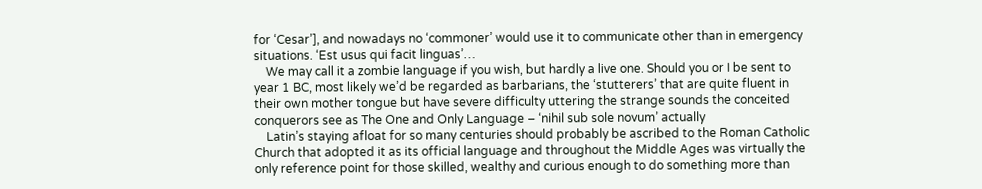for ‘Cesar’], and nowadays no ‘commoner’ would use it to communicate other than in emergency situations. ‘Est usus qui facit linguas’…
    We may call it a zombie language if you wish, but hardly a live one. Should you or I be sent to year 1 BC, most likely we’d be regarded as barbarians, the ‘stutterers’ that are quite fluent in their own mother tongue but have severe difficulty uttering the strange sounds the conceited conquerors see as The One and Only Language – ‘nihil sub sole novum’ actually
    Latin’s staying afloat for so many centuries should probably be ascribed to the Roman Catholic Church that adopted it as its official language and throughout the Middle Ages was virtually the only reference point for those skilled, wealthy and curious enough to do something more than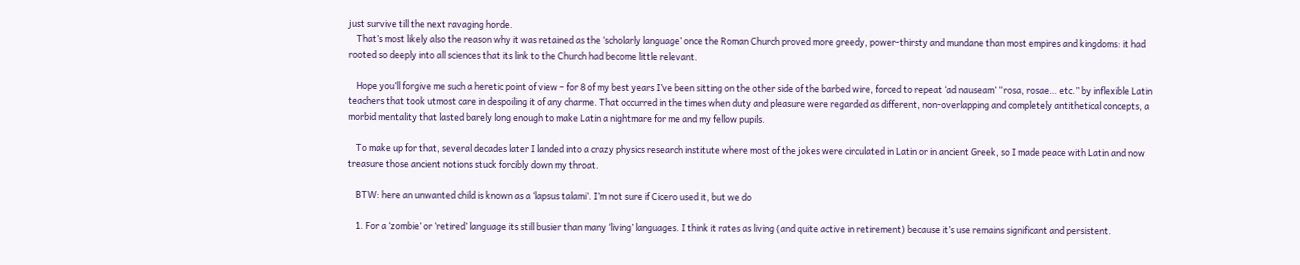just survive till the next ravaging horde.
    That’s most likely also the reason why it was retained as the ‘scholarly language’ once the Roman Church proved more greedy, power-thirsty and mundane than most empires and kingdoms: it had rooted so deeply into all sciences that its link to the Church had become little relevant.

    Hope you’ll forgive me such a heretic point of view – for 8 of my best years I’ve been sitting on the other side of the barbed wire, forced to repeat ‘ad nauseam’ “rosa, rosae… etc.” by inflexible Latin teachers that took utmost care in despoiling it of any charme. That occurred in the times when duty and pleasure were regarded as different, non-overlapping and completely antithetical concepts, a morbid mentality that lasted barely long enough to make Latin a nightmare for me and my fellow pupils.

    To make up for that, several decades later I landed into a crazy physics research institute where most of the jokes were circulated in Latin or in ancient Greek, so I made peace with Latin and now treasure those ancient notions stuck forcibly down my throat.

    BTW: here an unwanted child is known as a ‘lapsus talami’. I’m not sure if Cicero used it, but we do

    1. For a ‘zombie’ or ‘retired’ language its still busier than many ‘living’ languages. I think it rates as living (and quite active in retirement) because it’s use remains significant and persistent.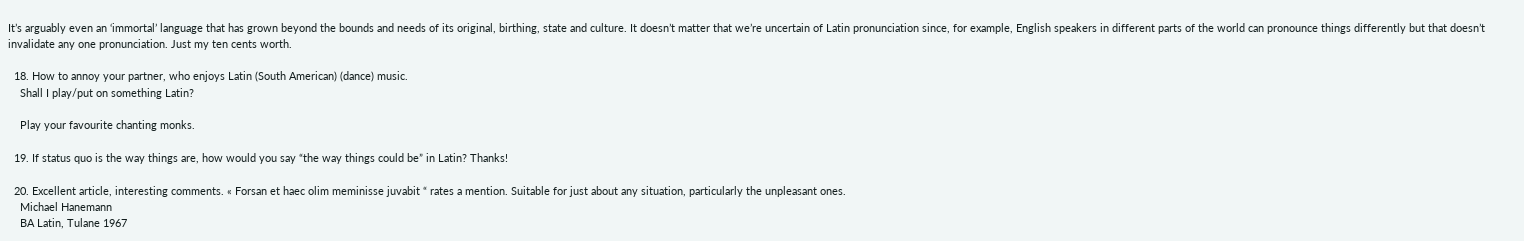It’s arguably even an ‘immortal’ language that has grown beyond the bounds and needs of its original, birthing, state and culture. It doesn’t matter that we’re uncertain of Latin pronunciation since, for example, English speakers in different parts of the world can pronounce things differently but that doesn’t invalidate any one pronunciation. Just my ten cents worth.

  18. How to annoy your partner, who enjoys Latin (South American) (dance) music.
    Shall I play/put on something Latin?

    Play your favourite chanting monks.

  19. If status quo is the way things are, how would you say “the way things could be” in Latin? Thanks!

  20. Excellent article, interesting comments. « Forsan et haec olim meminisse juvabit “ rates a mention. Suitable for just about any situation, particularly the unpleasant ones.
    Michael Hanemann
    BA Latin, Tulane 1967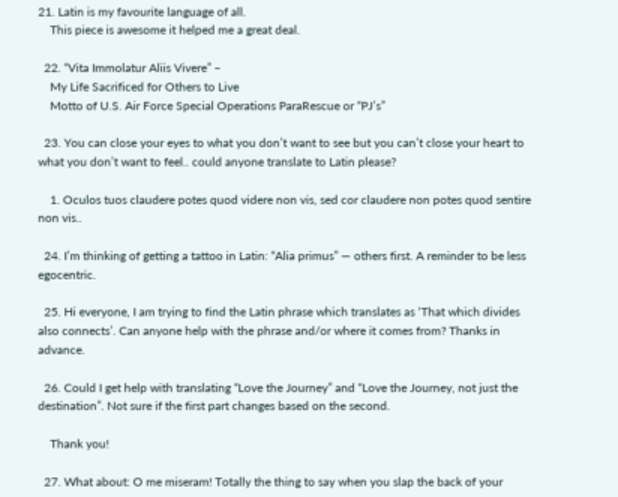21. Latin is my favourite language of all.
    This piece is awesome it helped me a great deal.

  22. “Vita Immolatur Aliis Vivere” –
    My Life Sacrificed for Others to Live
    Motto of U.S. Air Force Special Operations ParaRescue or “PJ’s”

  23. You can close your eyes to what you don’t want to see but you can’t close your heart to what you don’t want to feel.. could anyone translate to Latin please?

    1. Oculos tuos claudere potes quod videre non vis, sed cor claudere non potes quod sentire non vis..

  24. I’m thinking of getting a tattoo in Latin: “Alia primus” — others first. A reminder to be less egocentric.

  25. Hi everyone, I am trying to find the Latin phrase which translates as ‘That which divides also connects’. Can anyone help with the phrase and/or where it comes from? Thanks in advance.

  26. Could I get help with translating “Love the Journey” and “Love the Journey, not just the destination”. Not sure if the first part changes based on the second.

    Thank you!

  27. What about: O me miseram! Totally the thing to say when you slap the back of your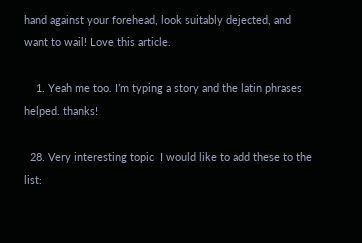hand against your forehead, look suitably dejected, and want to wail! Love this article.

    1. Yeah me too. I’m typing a story and the latin phrases helped. thanks!

  28. Very interesting topic  I would like to add these to the list: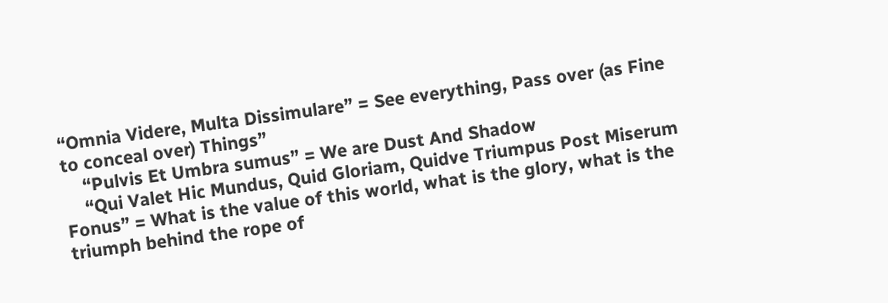“Omnia Videre, Multa Dissimulare” = See everything, Pass over (as Fine to conceal over) Things”
    “Pulvis Et Umbra sumus” = We are Dust And Shadow
    “Qui Valet Hic Mundus, Quid Gloriam, Quidve Triumpus Post Miserum Fonus” = What is the value of this world, what is the glory, what is the triumph behind the rope of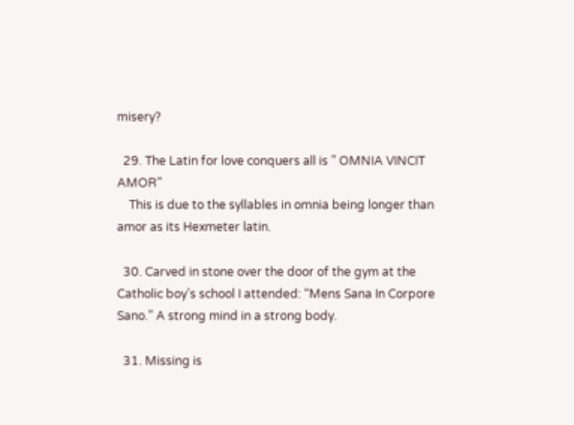misery?

  29. The Latin for love conquers all is ” OMNIA VINCIT AMOR”
    This is due to the syllables in omnia being longer than amor as its Hexmeter latin.

  30. Carved in stone over the door of the gym at the Catholic boy’s school I attended: “Mens Sana In Corpore Sano.” A strong mind in a strong body.

  31. Missing is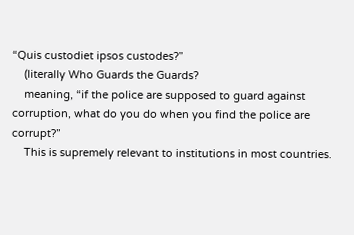“Quis custodiet ipsos custodes?”
    (literally Who Guards the Guards?
    meaning, “if the police are supposed to guard against corruption, what do you do when you find the police are corrupt?”
    This is supremely relevant to institutions in most countries.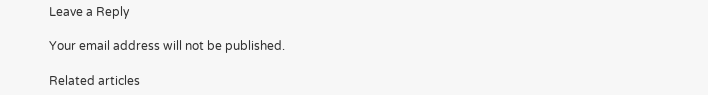Leave a Reply

Your email address will not be published.

Related articles